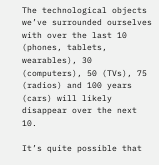The technological objects we’ve surrounded ourselves with over the last 10 (phones, tablets, wearables), 30 (computers), 50 (TVs), 75 (radios) and 100 years (cars) will likely disappear over the next 10.

It’s quite possible that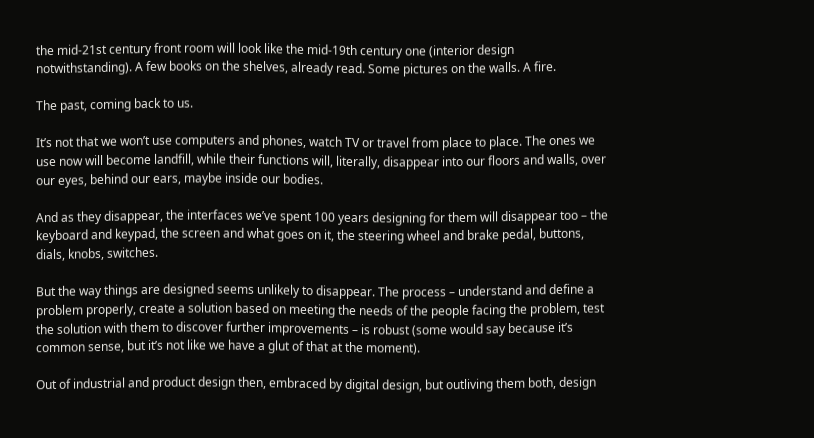the mid-21st century front room will look like the mid-19th century one (interior design notwithstanding). A few books on the shelves, already read. Some pictures on the walls. A fire.

The past, coming back to us.

It’s not that we won’t use computers and phones, watch TV or travel from place to place. The ones we use now will become landfill, while their functions will, literally, disappear into our floors and walls, over our eyes, behind our ears, maybe inside our bodies.

And as they disappear, the interfaces we’ve spent 100 years designing for them will disappear too – the keyboard and keypad, the screen and what goes on it, the steering wheel and brake pedal, buttons, dials, knobs, switches.

But the way things are designed seems unlikely to disappear. The process – understand and define a problem properly, create a solution based on meeting the needs of the people facing the problem, test the solution with them to discover further improvements – is robust (some would say because it’s common sense, but it’s not like we have a glut of that at the moment).

Out of industrial and product design then, embraced by digital design, but outliving them both, design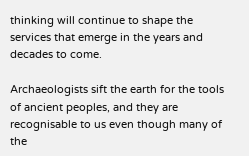thinking will continue to shape the services that emerge in the years and decades to come.

Archaeologists sift the earth for the tools of ancient peoples, and they are recognisable to us even though many of the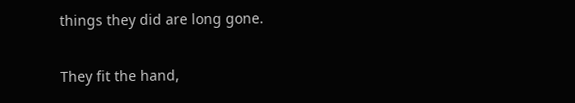things they did are long gone.

They fit the hand,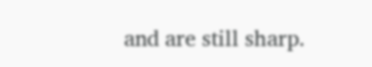and are still sharp.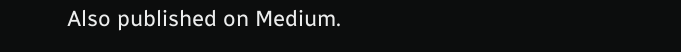Also published on Medium.